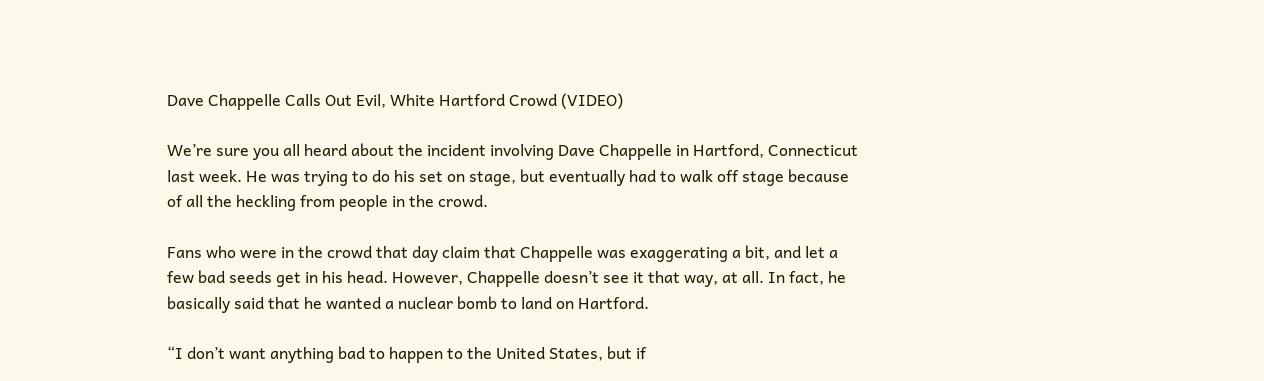Dave Chappelle Calls Out Evil, White Hartford Crowd (VIDEO)

We’re sure you all heard about the incident involving Dave Chappelle in Hartford, Connecticut last week. He was trying to do his set on stage, but eventually had to walk off stage because of all the heckling from people in the crowd.

Fans who were in the crowd that day claim that Chappelle was exaggerating a bit, and let a few bad seeds get in his head. However, Chappelle doesn’t see it that way, at all. In fact, he basically said that he wanted a nuclear bomb to land on Hartford.

“I don’t want anything bad to happen to the United States, but if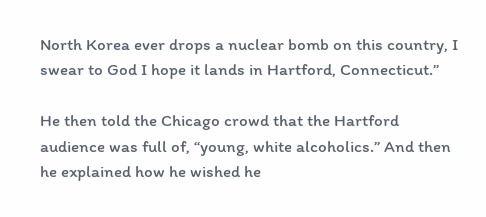North Korea ever drops a nuclear bomb on this country, I swear to God I hope it lands in Hartford, Connecticut.”

He then told the Chicago crowd that the Hartford audience was full of, “young, white alcoholics.” And then he explained how he wished he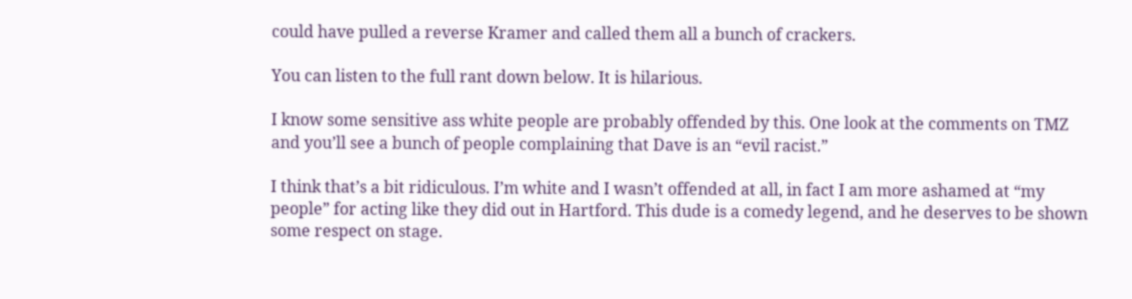could have pulled a reverse Kramer and called them all a bunch of crackers.

You can listen to the full rant down below. It is hilarious.

I know some sensitive ass white people are probably offended by this. One look at the comments on TMZ and you’ll see a bunch of people complaining that Dave is an “evil racist.”

I think that’s a bit ridiculous. I’m white and I wasn’t offended at all, in fact I am more ashamed at “my people” for acting like they did out in Hartford. This dude is a comedy legend, and he deserves to be shown some respect on stage.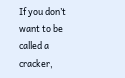If you don’t want to be called a cracker,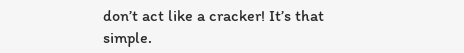don’t act like a cracker! It’s that simple.